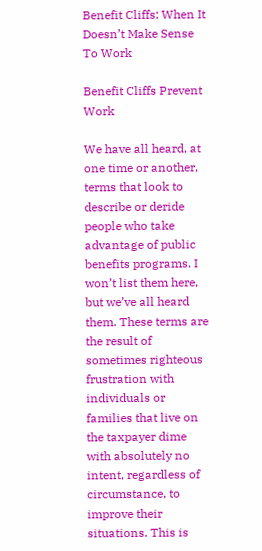Benefit Cliffs: When It Doesn’t Make Sense To Work

Benefit Cliffs Prevent Work

We have all heard, at one time or another, terms that look to describe or deride people who take advantage of public benefits programs. I won’t list them here, but we’ve all heard them. These terms are the result of sometimes righteous frustration with individuals or families that live on the taxpayer dime with absolutely no intent, regardless of circumstance, to improve their situations. This is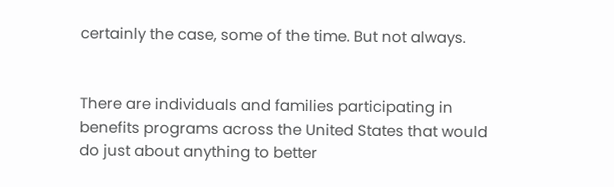certainly the case, some of the time. But not always.


There are individuals and families participating in benefits programs across the United States that would do just about anything to better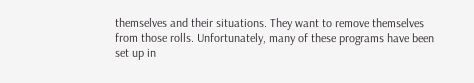themselves and their situations. They want to remove themselves from those rolls. Unfortunately, many of these programs have been set up in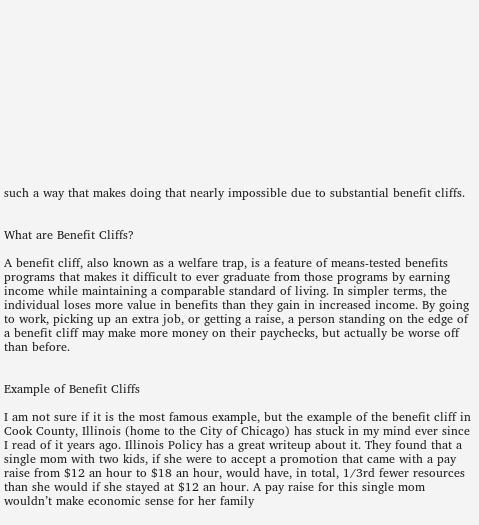such a way that makes doing that nearly impossible due to substantial benefit cliffs.


What are Benefit Cliffs?

A benefit cliff, also known as a welfare trap, is a feature of means-tested benefits programs that makes it difficult to ever graduate from those programs by earning income while maintaining a comparable standard of living. In simpler terms, the individual loses more value in benefits than they gain in increased income. By going to work, picking up an extra job, or getting a raise, a person standing on the edge of a benefit cliff may make more money on their paychecks, but actually be worse off than before.


Example of Benefit Cliffs

I am not sure if it is the most famous example, but the example of the benefit cliff in Cook County, Illinois (home to the City of Chicago) has stuck in my mind ever since I read of it years ago. Illinois Policy has a great writeup about it. They found that a single mom with two kids, if she were to accept a promotion that came with a pay raise from $12 an hour to $18 an hour, would have, in total, 1/3rd fewer resources than she would if she stayed at $12 an hour. A pay raise for this single mom wouldn’t make economic sense for her family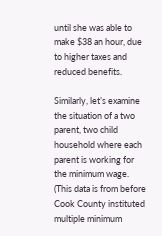until she was able to make $38 an hour, due to higher taxes and reduced benefits.

Similarly, let’s examine the situation of a two parent, two child household where each parent is working for the minimum wage. (This data is from before Cook County instituted multiple minimum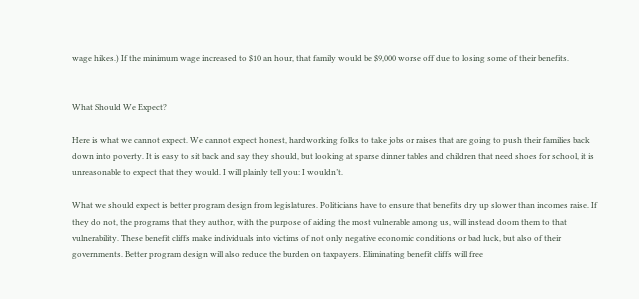wage hikes.) If the minimum wage increased to $10 an hour, that family would be $9,000 worse off due to losing some of their benefits.


What Should We Expect?

Here is what we cannot expect. We cannot expect honest, hardworking folks to take jobs or raises that are going to push their families back down into poverty. It is easy to sit back and say they should, but looking at sparse dinner tables and children that need shoes for school, it is unreasonable to expect that they would. I will plainly tell you: I wouldn’t.

What we should expect is better program design from legislatures. Politicians have to ensure that benefits dry up slower than incomes raise. If they do not, the programs that they author, with the purpose of aiding the most vulnerable among us, will instead doom them to that vulnerability. These benefit cliffs make individuals into victims of not only negative economic conditions or bad luck, but also of their governments. Better program design will also reduce the burden on taxpayers. Eliminating benefit cliffs will free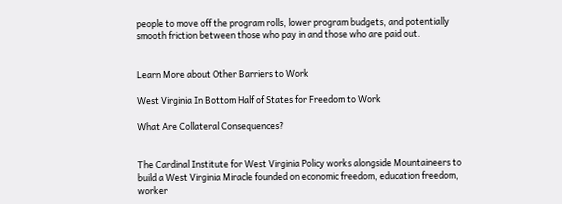people to move off the program rolls, lower program budgets, and potentially smooth friction between those who pay in and those who are paid out.


Learn More about Other Barriers to Work

West Virginia In Bottom Half of States for Freedom to Work

What Are Collateral Consequences?


The Cardinal Institute for West Virginia Policy works alongside Mountaineers to build a West Virginia Miracle founded on economic freedom, education freedom, worker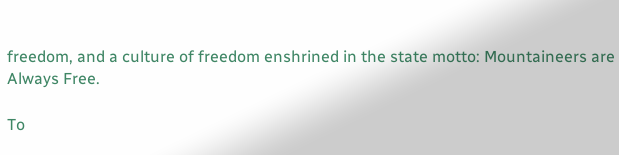freedom, and a culture of freedom enshrined in the state motto: Mountaineers are Always Free.

To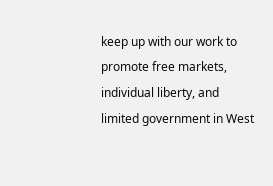keep up with our work to promote free markets, individual liberty, and
limited government in West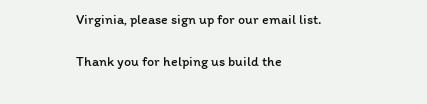Virginia, please sign up for our email list.

Thank you for helping us build the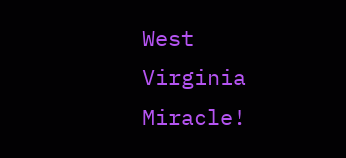West Virginia Miracle!